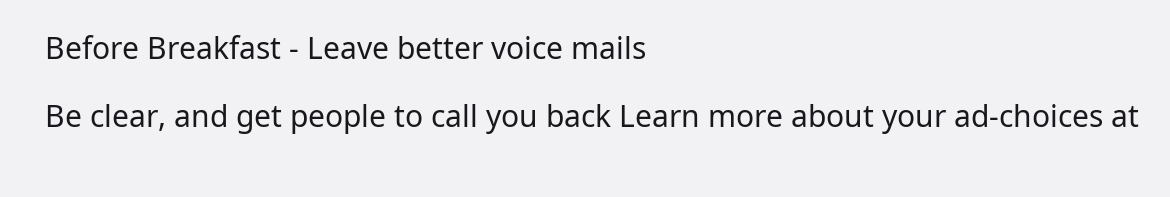Before Breakfast - Leave better voice mails

Be clear, and get people to call you back Learn more about your ad-choices at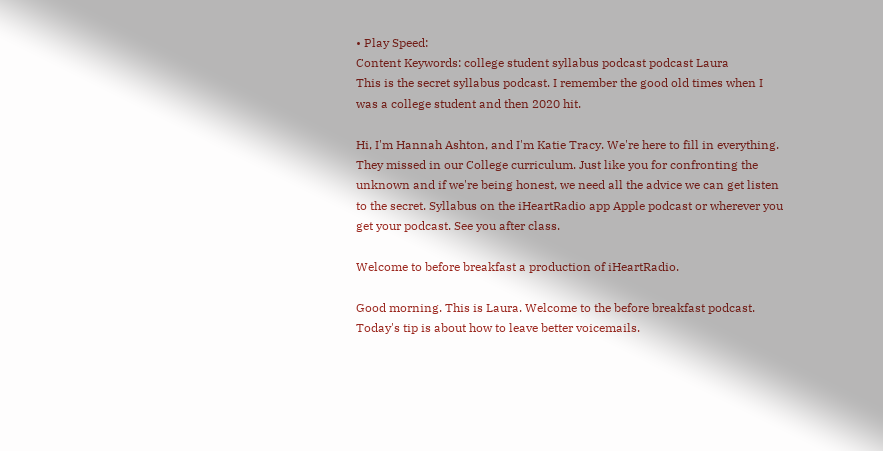• Play Speed:
Content Keywords: college student syllabus podcast podcast Laura
This is the secret syllabus podcast. I remember the good old times when I was a college student and then 2020 hit.

Hi, I'm Hannah Ashton, and I'm Katie Tracy. We're here to fill in everything. They missed in our College curriculum. Just like you for confronting the unknown and if we're being honest, we need all the advice we can get listen to the secret. Syllabus on the iHeartRadio app Apple podcast or wherever you get your podcast. See you after class.

Welcome to before breakfast a production of iHeartRadio.

Good morning. This is Laura. Welcome to the before breakfast podcast. Today's tip is about how to leave better voicemails.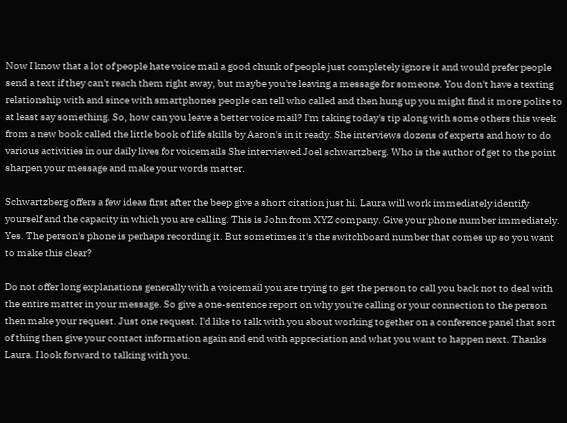Now I know that a lot of people hate voice mail a good chunk of people just completely ignore it and would prefer people send a text if they can't reach them right away, but maybe you're leaving a message for someone. You don't have a texting relationship with and since with smartphones people can tell who called and then hung up you might find it more polite to at least say something. So, how can you leave a better voice mail? I'm taking today's tip along with some others this week from a new book called the little book of life skills by Aaron's in it ready. She interviews dozens of experts and how to do various activities in our daily lives for voicemails She interviewed Joel schwartzberg. Who is the author of get to the point sharpen your message and make your words matter.

Schwartzberg offers a few ideas first after the beep give a short citation just hi. Laura will work immediately identify yourself and the capacity in which you are calling. This is John from XYZ company. Give your phone number immediately. Yes. The person's phone is perhaps recording it. But sometimes it's the switchboard number that comes up so you want to make this clear?

Do not offer long explanations generally with a voicemail you are trying to get the person to call you back not to deal with the entire matter in your message. So give a one-sentence report on why you're calling or your connection to the person then make your request. Just one request. I'd like to talk with you about working together on a conference panel that sort of thing then give your contact information again and end with appreciation and what you want to happen next. Thanks Laura. I look forward to talking with you.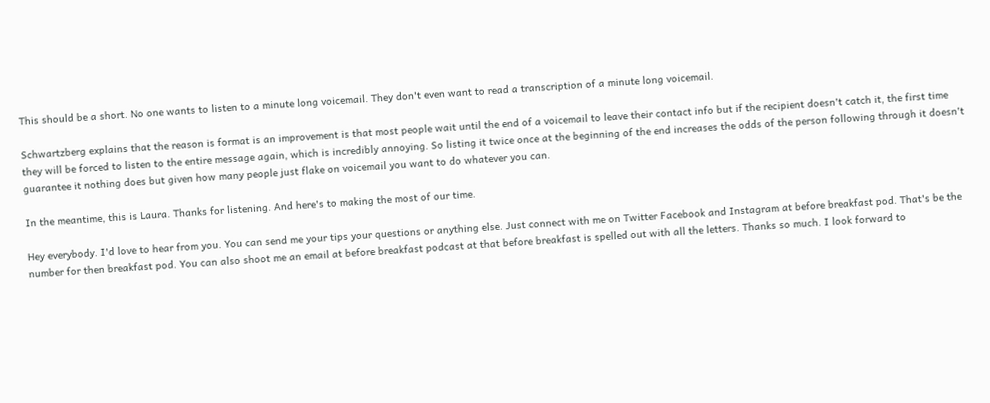This should be a short. No one wants to listen to a minute long voicemail. They don't even want to read a transcription of a minute long voicemail.

Schwartzberg explains that the reason is format is an improvement is that most people wait until the end of a voicemail to leave their contact info but if the recipient doesn't catch it, the first time they will be forced to listen to the entire message again, which is incredibly annoying. So listing it twice once at the beginning of the end increases the odds of the person following through it doesn't guarantee it nothing does but given how many people just flake on voicemail you want to do whatever you can.

In the meantime, this is Laura. Thanks for listening. And here's to making the most of our time.

Hey everybody. I'd love to hear from you. You can send me your tips your questions or anything else. Just connect with me on Twitter Facebook and Instagram at before breakfast pod. That's be the number for then breakfast pod. You can also shoot me an email at before breakfast podcast at that before breakfast is spelled out with all the letters. Thanks so much. I look forward to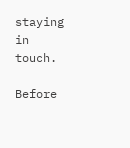staying in touch.

Before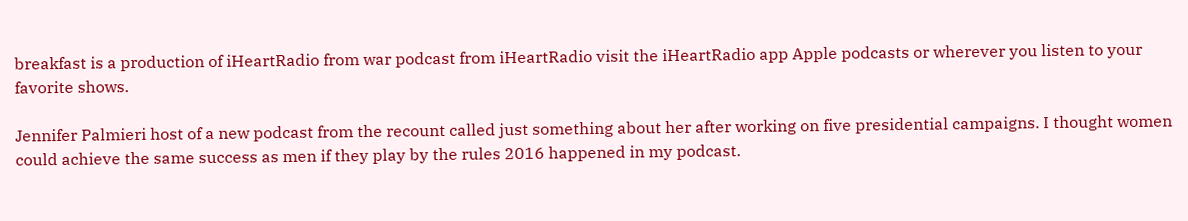breakfast is a production of iHeartRadio from war podcast from iHeartRadio visit the iHeartRadio app Apple podcasts or wherever you listen to your favorite shows.

Jennifer Palmieri host of a new podcast from the recount called just something about her after working on five presidential campaigns. I thought women could achieve the same success as men if they play by the rules 2016 happened in my podcast.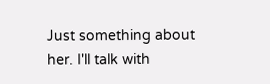Just something about her. I'll talk with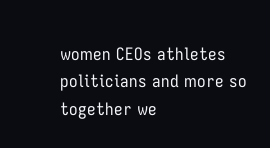women CEOs athletes politicians and more so together we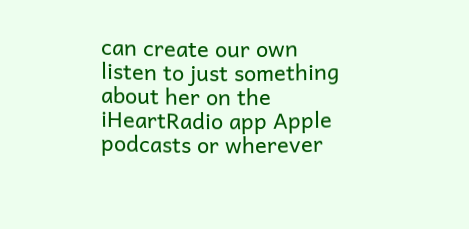can create our own listen to just something about her on the iHeartRadio app Apple podcasts or wherever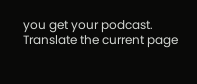you get your podcast.
Translate the current page